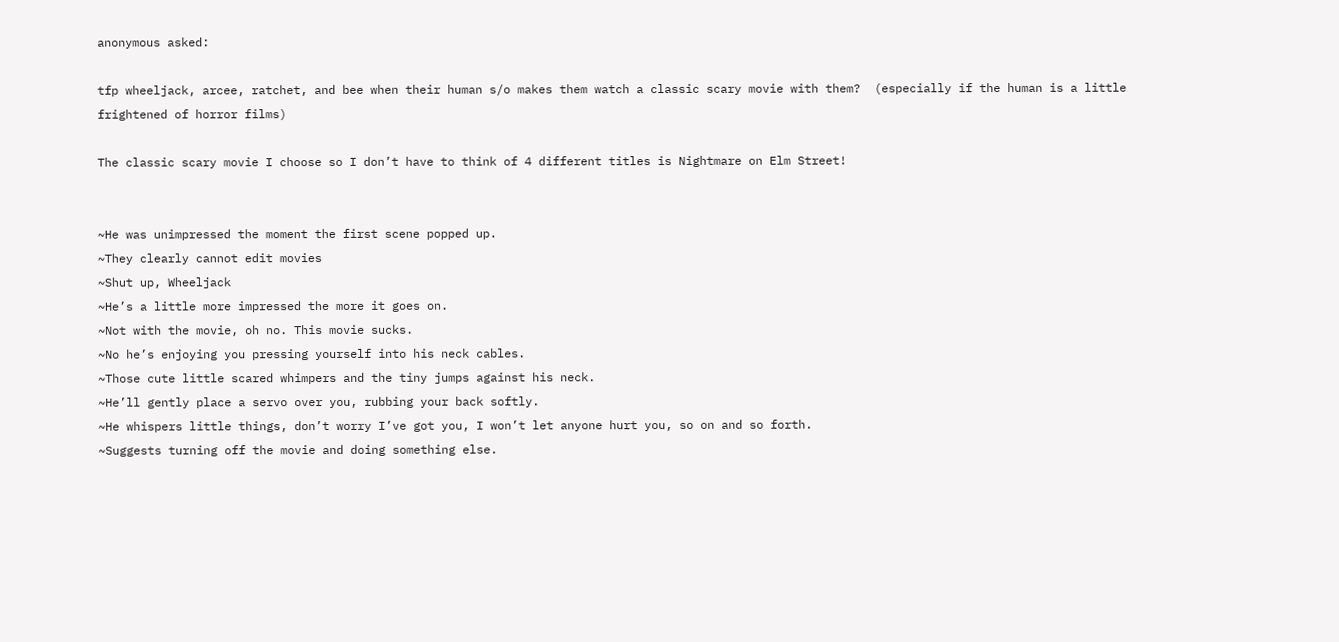anonymous asked:

tfp wheeljack, arcee, ratchet, and bee when their human s/o makes them watch a classic scary movie with them?  (especially if the human is a little frightened of horror films)

The classic scary movie I choose so I don’t have to think of 4 different titles is Nightmare on Elm Street!


~He was unimpressed the moment the first scene popped up.
~They clearly cannot edit movies
~Shut up, Wheeljack
~He’s a little more impressed the more it goes on.
~Not with the movie, oh no. This movie sucks.
~No he’s enjoying you pressing yourself into his neck cables.
~Those cute little scared whimpers and the tiny jumps against his neck.
~He’ll gently place a servo over you, rubbing your back softly.
~He whispers little things, don’t worry I’ve got you, I won’t let anyone hurt you, so on and so forth.
~Suggests turning off the movie and doing something else.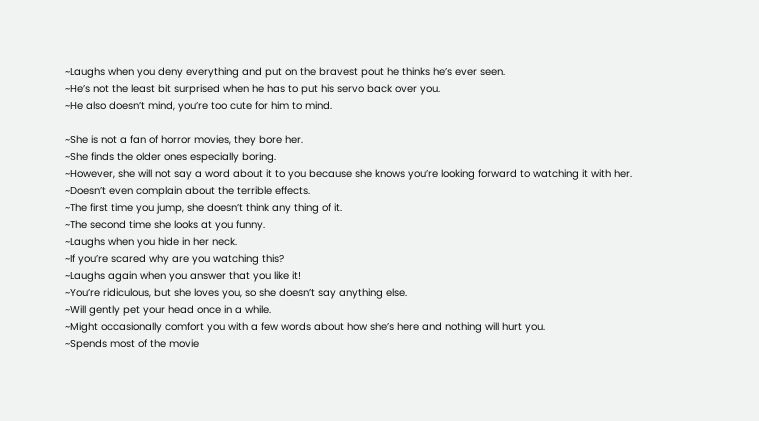~Laughs when you deny everything and put on the bravest pout he thinks he’s ever seen.
~He’s not the least bit surprised when he has to put his servo back over you.
~He also doesn’t mind, you’re too cute for him to mind.

~She is not a fan of horror movies, they bore her.
~She finds the older ones especially boring.
~However, she will not say a word about it to you because she knows you’re looking forward to watching it with her.
~Doesn’t even complain about the terrible effects.
~The first time you jump, she doesn’t think any thing of it.
~The second time she looks at you funny.
~Laughs when you hide in her neck.
~If you’re scared why are you watching this?
~Laughs again when you answer that you like it!
~You’re ridiculous, but she loves you, so she doesn’t say anything else.
~Will gently pet your head once in a while.
~Might occasionally comfort you with a few words about how she’s here and nothing will hurt you.
~Spends most of the movie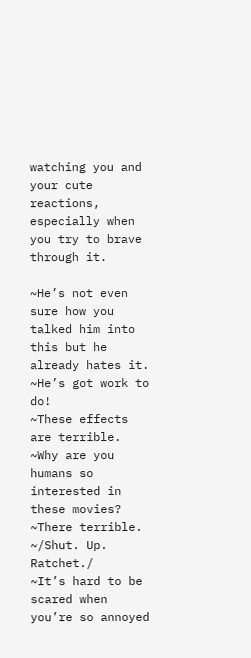watching you and your cute reactions, especially when you try to brave through it.

~He’s not even sure how you talked him into this but he already hates it.
~He’s got work to do!
~These effects are terrible.
~Why are you humans so interested in these movies?
~There terrible.
~/Shut. Up. Ratchet./
~It’s hard to be scared when you’re so annoyed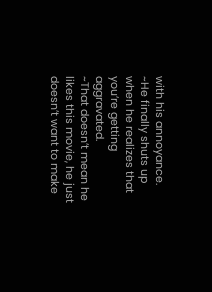with his annoyance.
~He finally shuts up when he realizes that you’re getting aggravated.
~That doesn’t mean he likes this movie, he just doesn’t want to make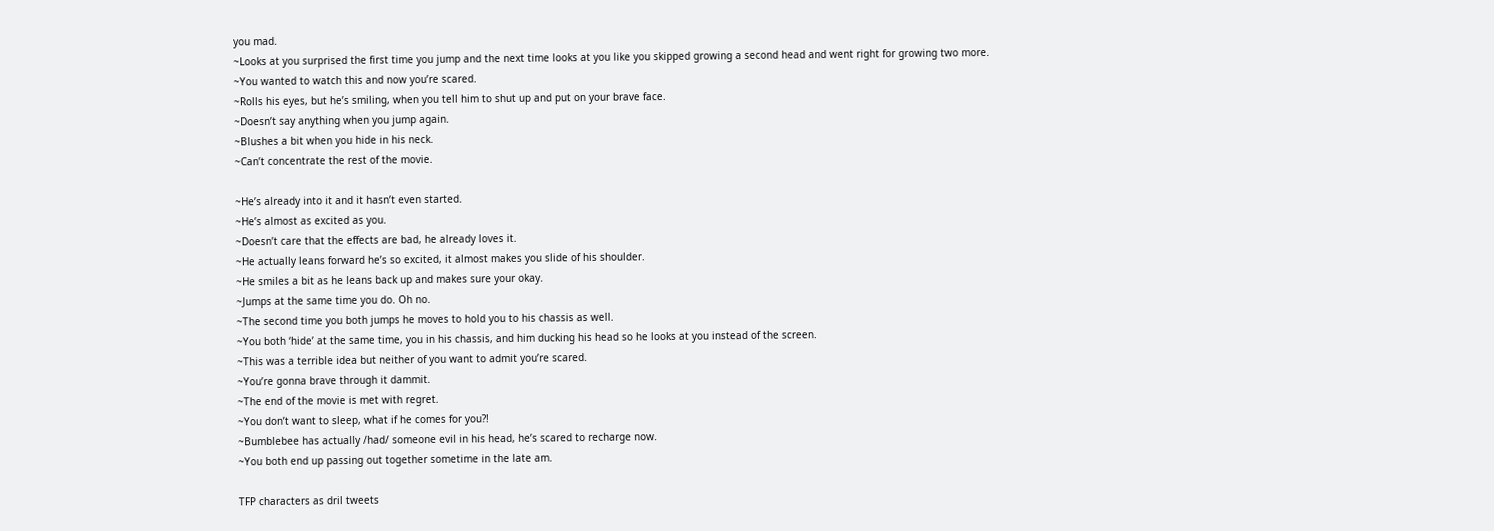you mad.
~Looks at you surprised the first time you jump and the next time looks at you like you skipped growing a second head and went right for growing two more.
~You wanted to watch this and now you’re scared.
~Rolls his eyes, but he’s smiling, when you tell him to shut up and put on your brave face.
~Doesn’t say anything when you jump again.
~Blushes a bit when you hide in his neck.
~Can’t concentrate the rest of the movie.

~He’s already into it and it hasn’t even started.
~He’s almost as excited as you.
~Doesn’t care that the effects are bad, he already loves it.
~He actually leans forward he’s so excited, it almost makes you slide of his shoulder.
~He smiles a bit as he leans back up and makes sure your okay.
~Jumps at the same time you do. Oh no.
~The second time you both jumps he moves to hold you to his chassis as well.
~You both ‘hide’ at the same time, you in his chassis, and him ducking his head so he looks at you instead of the screen.
~This was a terrible idea but neither of you want to admit you’re scared.
~You’re gonna brave through it dammit.
~The end of the movie is met with regret.
~You don’t want to sleep, what if he comes for you?!
~Bumblebee has actually /had/ someone evil in his head, he’s scared to recharge now.
~You both end up passing out together sometime in the late am.

TFP characters as dril tweets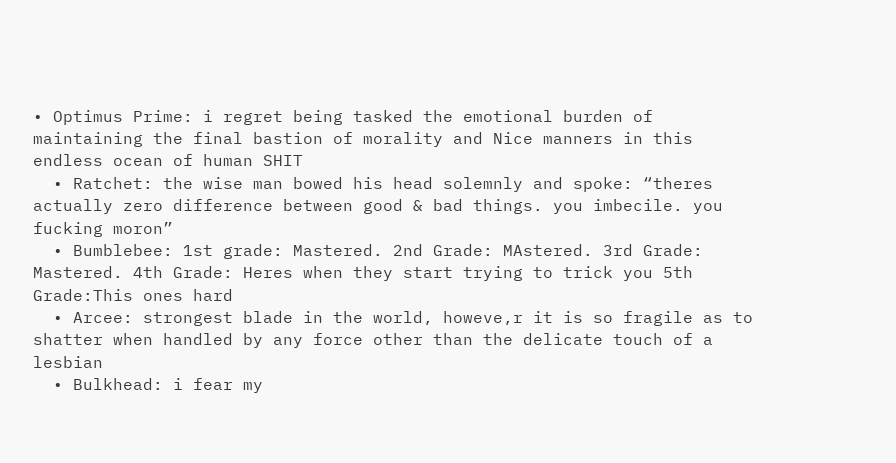• Optimus Prime: i regret being tasked the emotional burden of maintaining the final bastion of morality and Nice manners in this endless ocean of human SHIT
  • Ratchet: the wise man bowed his head solemnly and spoke: “theres actually zero difference between good & bad things. you imbecile. you fucking moron”
  • Bumblebee: 1st grade: Mastered. 2nd Grade: MAstered. 3rd Grade: Mastered. 4th Grade: Heres when they start trying to trick you 5th Grade:This ones hard
  • Arcee: strongest blade in the world, howeve,r it is so fragile as to shatter when handled by any force other than the delicate touch of a lesbian
  • Bulkhead: i fear my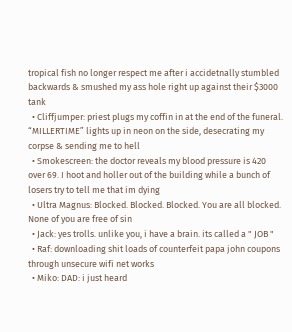tropical fish no longer respect me after i accidetnally stumbled backwards & smushed my ass hole right up against their $3000 tank
  • Cliffjumper: priest plugs my coffin in at the end of the funeral. “MILLERTIME” lights up in neon on the side, desecrating my corpse & sending me to hell
  • Smokescreen: the doctor reveals my blood pressure is 420 over 69. I hoot and holler out of the building while a bunch of losers try to tell me that im dying
  • Ultra Magnus: Blocked. Blocked. Blocked. You are all blocked. None of you are free of sin
  • Jack: yes trolls. unlike you, i have a brain. its called a " JOB "
  • Raf: downloading shit loads of counterfeit papa john coupons through unsecure wifi net works
  • Miko: DAD: i just heard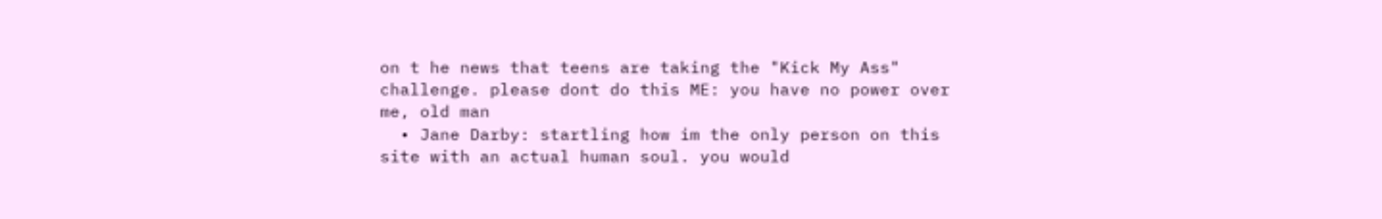on t he news that teens are taking the "Kick My Ass" challenge. please dont do this ME: you have no power over me, old man
  • Jane Darby: startling how im the only person on this site with an actual human soul. you would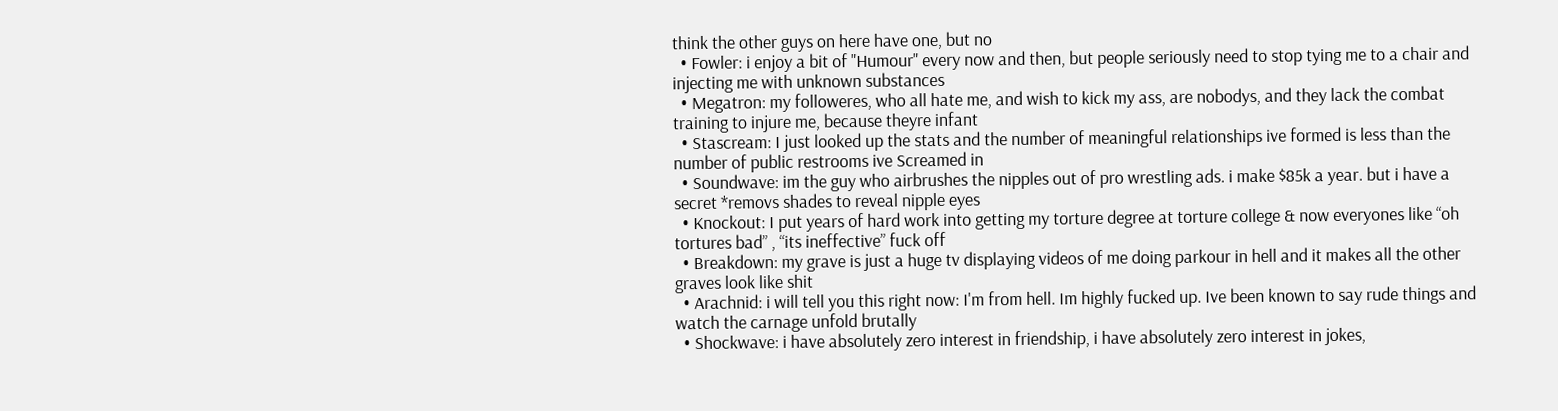think the other guys on here have one, but no
  • Fowler: i enjoy a bit of "Humour" every now and then, but people seriously need to stop tying me to a chair and injecting me with unknown substances
  • Megatron: my followeres, who all hate me, and wish to kick my ass, are nobodys, and they lack the combat training to injure me, because theyre infant
  • Stascream: I just looked up the stats and the number of meaningful relationships ive formed is less than the number of public restrooms ive Screamed in
  • Soundwave: im the guy who airbrushes the nipples out of pro wrestling ads. i make $85k a year. but i have a secret *removs shades to reveal nipple eyes
  • Knockout: I put years of hard work into getting my torture degree at torture college & now everyones like “oh tortures bad” , “its ineffective” fuck off
  • Breakdown: my grave is just a huge tv displaying videos of me doing parkour in hell and it makes all the other graves look like shit
  • Arachnid: i will tell you this right now: I'm from hell. Im highly fucked up. Ive been known to say rude things and watch the carnage unfold brutally
  • Shockwave: i have absolutely zero interest in friendship, i have absolutely zero interest in jokes,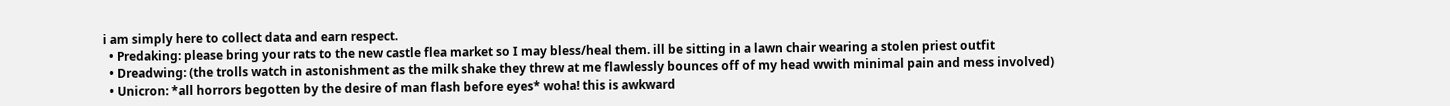i am simply here to collect data and earn respect.
  • Predaking: please bring your rats to the new castle flea market so I may bless/heal them. ill be sitting in a lawn chair wearing a stolen priest outfit
  • Dreadwing: (the trolls watch in astonishment as the milk shake they threw at me flawlessly bounces off of my head wwith minimal pain and mess involved)
  • Unicron: *all horrors begotten by the desire of man flash before eyes* woha! this is awkward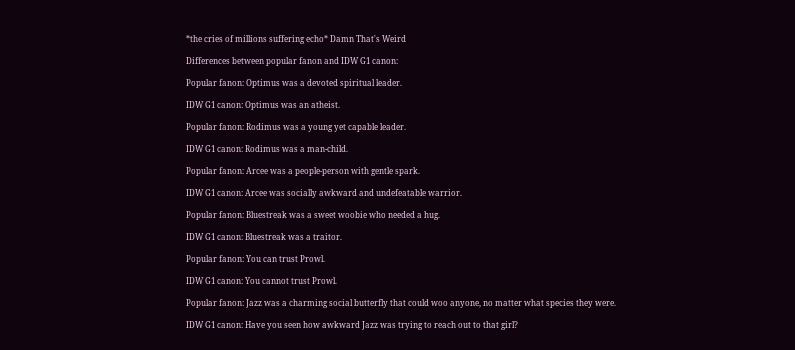*the cries of millions suffering echo* Damn That's Weird

Differences between popular fanon and IDW G1 canon:

Popular fanon: Optimus was a devoted spiritual leader.

IDW G1 canon: Optimus was an atheist.

Popular fanon: Rodimus was a young yet capable leader.

IDW G1 canon: Rodimus was a man-child.

Popular fanon: Arcee was a people-person with gentle spark.

IDW G1 canon: Arcee was socially awkward and undefeatable warrior.

Popular fanon: Bluestreak was a sweet woobie who needed a hug.

IDW G1 canon: Bluestreak was a traitor.

Popular fanon: You can trust Prowl.

IDW G1 canon: You cannot trust Prowl.

Popular fanon: Jazz was a charming social butterfly that could woo anyone, no matter what species they were.

IDW G1 canon: Have you seen how awkward Jazz was trying to reach out to that girl?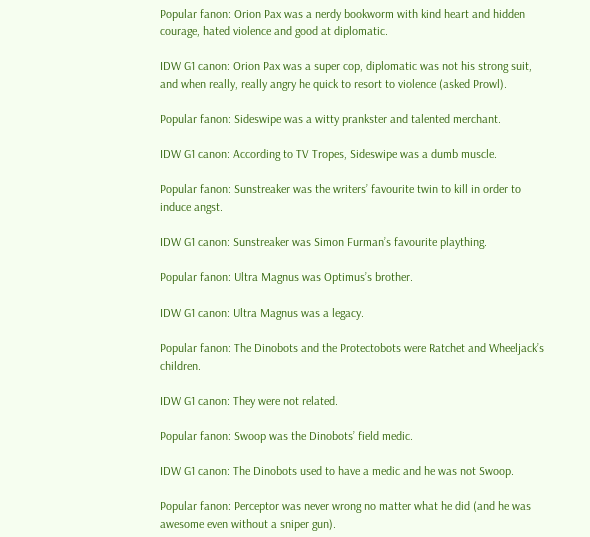Popular fanon: Orion Pax was a nerdy bookworm with kind heart and hidden courage, hated violence and good at diplomatic.

IDW G1 canon: Orion Pax was a super cop, diplomatic was not his strong suit, and when really, really angry he quick to resort to violence (asked Prowl).

Popular fanon: Sideswipe was a witty prankster and talented merchant.

IDW G1 canon: According to TV Tropes, Sideswipe was a dumb muscle.

Popular fanon: Sunstreaker was the writers’ favourite twin to kill in order to induce angst.

IDW G1 canon: Sunstreaker was Simon Furman’s favourite plaything.

Popular fanon: Ultra Magnus was Optimus’s brother.

IDW G1 canon: Ultra Magnus was a legacy.

Popular fanon: The Dinobots and the Protectobots were Ratchet and Wheeljack’s children.

IDW G1 canon: They were not related.

Popular fanon: Swoop was the Dinobots’ field medic.

IDW G1 canon: The Dinobots used to have a medic and he was not Swoop.

Popular fanon: Perceptor was never wrong no matter what he did (and he was awesome even without a sniper gun).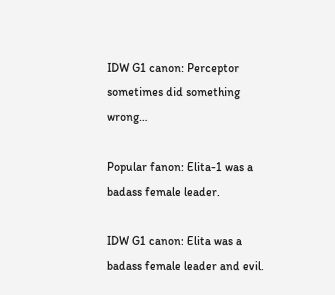IDW G1 canon: Perceptor sometimes did something wrong…

Popular fanon: Elita-1 was a badass female leader.

IDW G1 canon: Elita was a badass female leader and evil.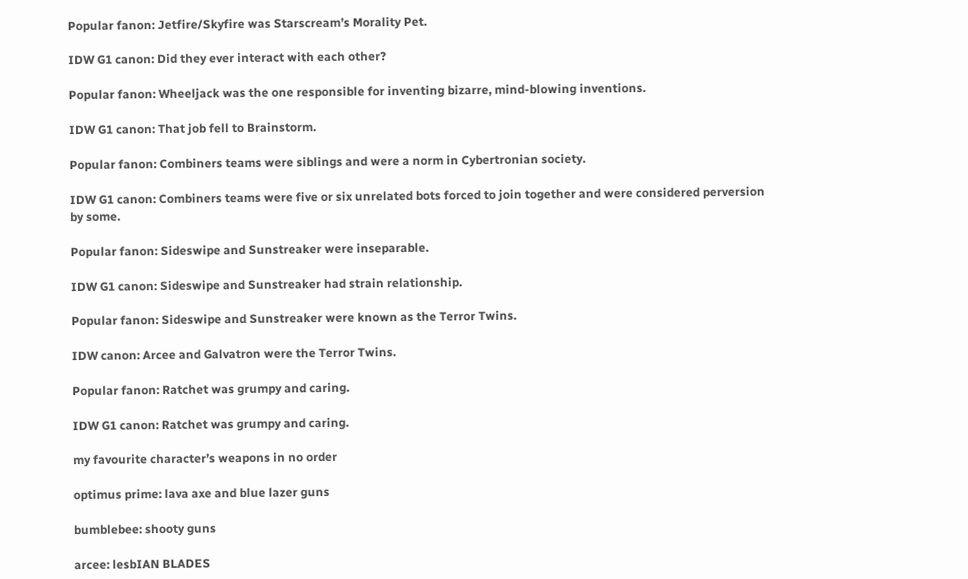Popular fanon: Jetfire/Skyfire was Starscream’s Morality Pet.

IDW G1 canon: Did they ever interact with each other?

Popular fanon: Wheeljack was the one responsible for inventing bizarre, mind-blowing inventions.

IDW G1 canon: That job fell to Brainstorm.

Popular fanon: Combiners teams were siblings and were a norm in Cybertronian society.

IDW G1 canon: Combiners teams were five or six unrelated bots forced to join together and were considered perversion by some.

Popular fanon: Sideswipe and Sunstreaker were inseparable.

IDW G1 canon: Sideswipe and Sunstreaker had strain relationship.

Popular fanon: Sideswipe and Sunstreaker were known as the Terror Twins.

IDW canon: Arcee and Galvatron were the Terror Twins.

Popular fanon: Ratchet was grumpy and caring.

IDW G1 canon: Ratchet was grumpy and caring.

my favourite character’s weapons in no order

optimus prime: lava axe and blue lazer guns

bumblebee: shooty guns

arcee: lesbIAN BLADES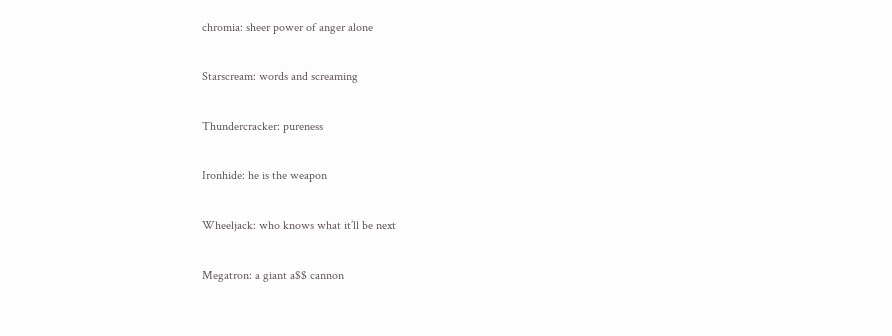chromia: sheer power of anger alone

Starscream: words and screaming

Thundercracker: pureness

Ironhide: he is the weapon

Wheeljack: who knows what it’ll be next

Megatron: a giant a$$ cannon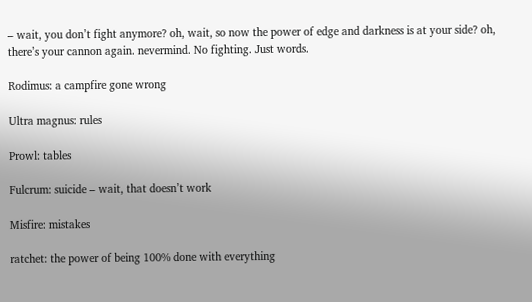– wait, you don’t fight anymore? oh, wait, so now the power of edge and darkness is at your side? oh, there’s your cannon again. nevermind. No fighting. Just words.

Rodimus: a campfire gone wrong

Ultra magnus: rules

Prowl: tables

Fulcrum: suicide – wait, that doesn’t work

Misfire: mistakes

ratchet: the power of being 100% done with everything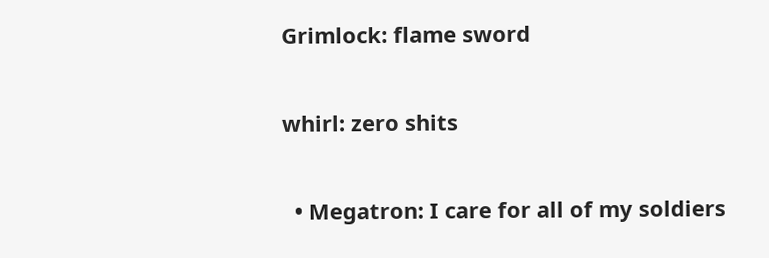Grimlock: flame sword

whirl: zero shits

  • Megatron: I care for all of my soldiers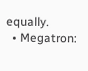equally.
  • Megatron: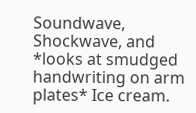Soundwave, Shockwave, and *looks at smudged handwriting on arm plates* Ice cream.